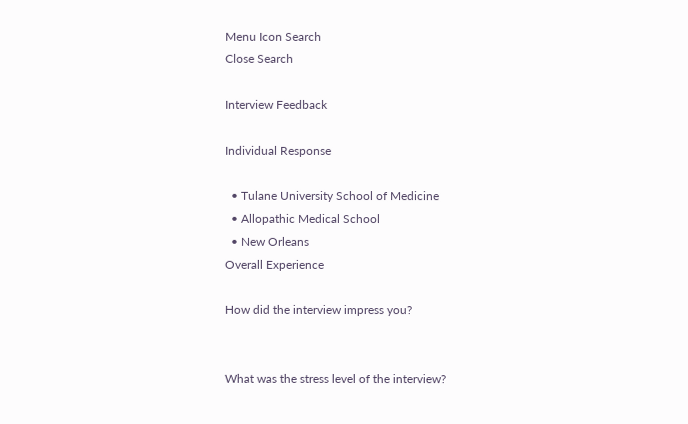Menu Icon Search
Close Search

Interview Feedback

Individual Response

  • Tulane University School of Medicine
  • Allopathic Medical School
  • New Orleans
Overall Experience

How did the interview impress you?


What was the stress level of the interview?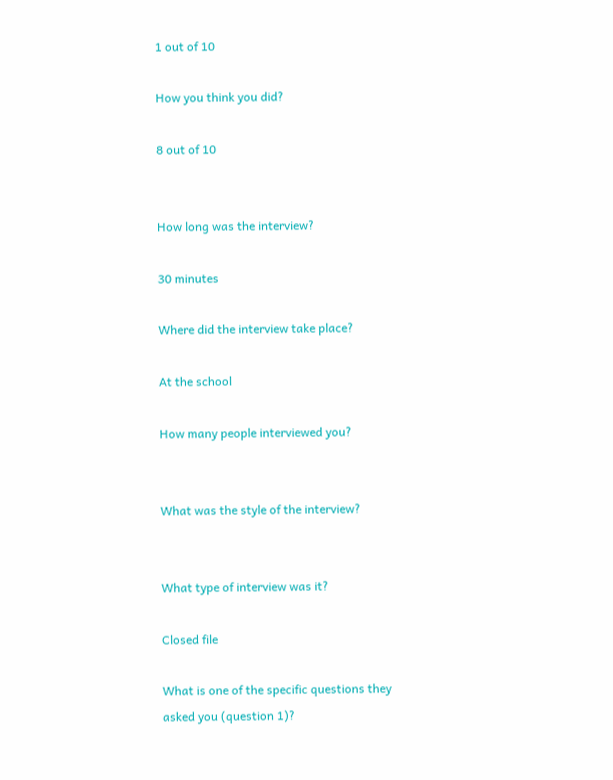1 out of 10

How you think you did?

8 out of 10


How long was the interview?

30 minutes

Where did the interview take place?

At the school

How many people interviewed you?


What was the style of the interview?


What type of interview was it?

Closed file

What is one of the specific questions they asked you (question 1)?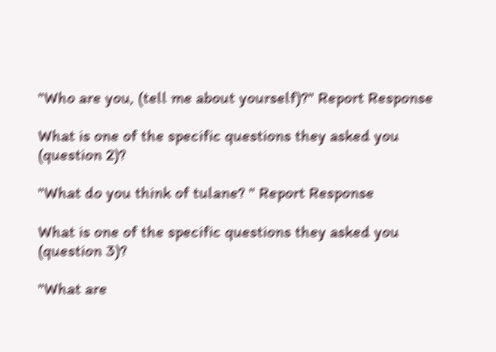"Who are you, (tell me about yourself)?" Report Response

What is one of the specific questions they asked you (question 2)?

"What do you think of tulane? " Report Response

What is one of the specific questions they asked you (question 3)?

"What are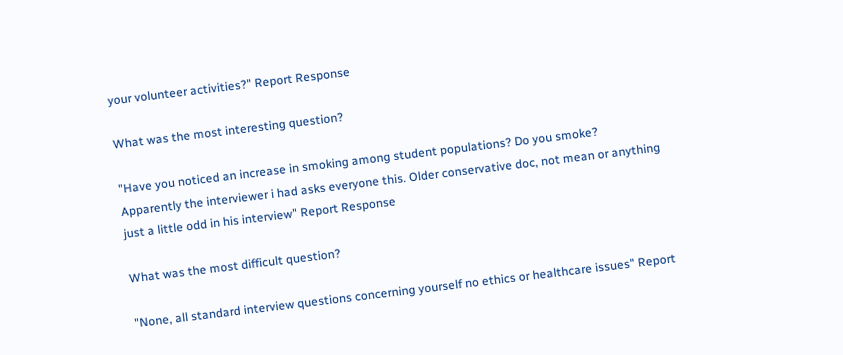your volunteer activities?" Report Response

What was the most interesting question?

"Have you noticed an increase in smoking among student populations? Do you smoke? Apparently the interviewer i had asks everyone this. Older conservative doc, not mean or anything just a little odd in his interview" Report Response

What was the most difficult question?

"None, all standard interview questions concerning yourself no ethics or healthcare issues" Report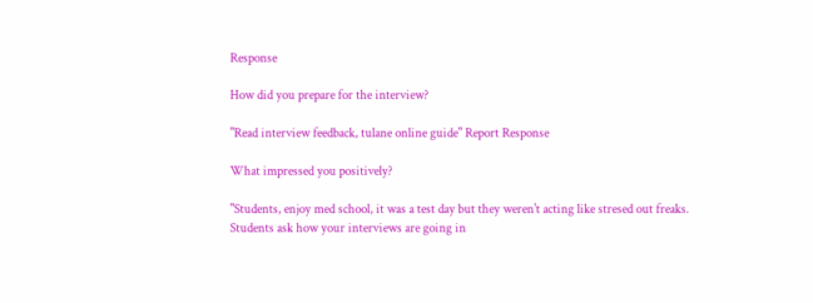Response

How did you prepare for the interview?

"Read interview feedback, tulane online guide" Report Response

What impressed you positively?

"Students, enjoy med school, it was a test day but they weren't acting like stresed out freaks. Students ask how your interviews are going in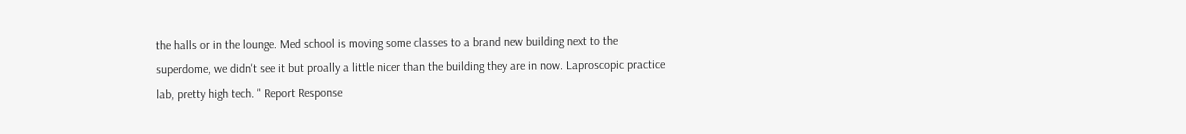the halls or in the lounge. Med school is moving some classes to a brand new building next to the superdome, we didn't see it but proally a little nicer than the building they are in now. Laproscopic practice lab, pretty high tech. " Report Response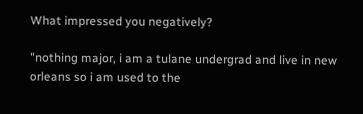What impressed you negatively?

"nothing major, i am a tulane undergrad and live in new orleans so i am used to the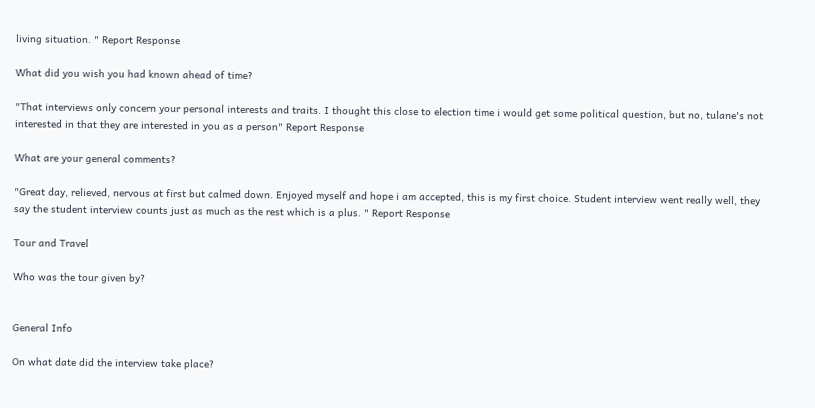living situation. " Report Response

What did you wish you had known ahead of time?

"That interviews only concern your personal interests and traits. I thought this close to election time i would get some political question, but no, tulane's not interested in that they are interested in you as a person" Report Response

What are your general comments?

"Great day, relieved, nervous at first but calmed down. Enjoyed myself and hope i am accepted, this is my first choice. Student interview went really well, they say the student interview counts just as much as the rest which is a plus. " Report Response

Tour and Travel

Who was the tour given by?


General Info

On what date did the interview take place?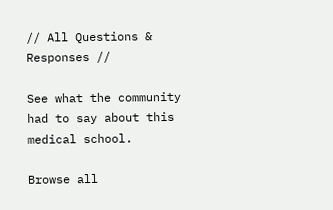// All Questions & Responses //

See what the community had to say about this medical school.

Browse all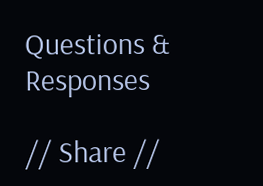Questions & Responses

// Share //